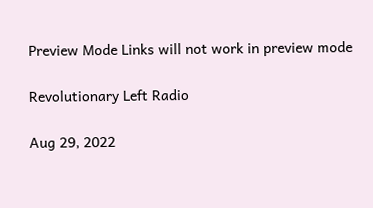Preview Mode Links will not work in preview mode

Revolutionary Left Radio

Aug 29, 2022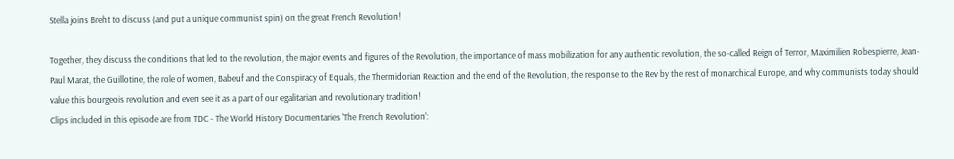Stella joins Breht to discuss (and put a unique communist spin) on the great French Revolution!

Together, they discuss the conditions that led to the revolution, the major events and figures of the Revolution, the importance of mass mobilization for any authentic revolution, the so-called Reign of Terror, Maximilien Robespierre, Jean-Paul Marat, the Guillotine, the role of women, Babeuf and the Conspiracy of Equals, the Thermidorian Reaction and the end of the Revolution, the response to the Rev by the rest of monarchical Europe, and why communists today should value this bourgeois revolution and even see it as a part of our egalitarian and revolutionary tradition!
Clips included in this episode are from TDC - The World History Documentaries 'The French Revolution':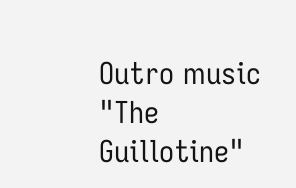Outro music "The Guillotine"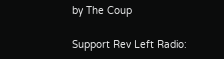by The Coup

Support Rev Left Radio: